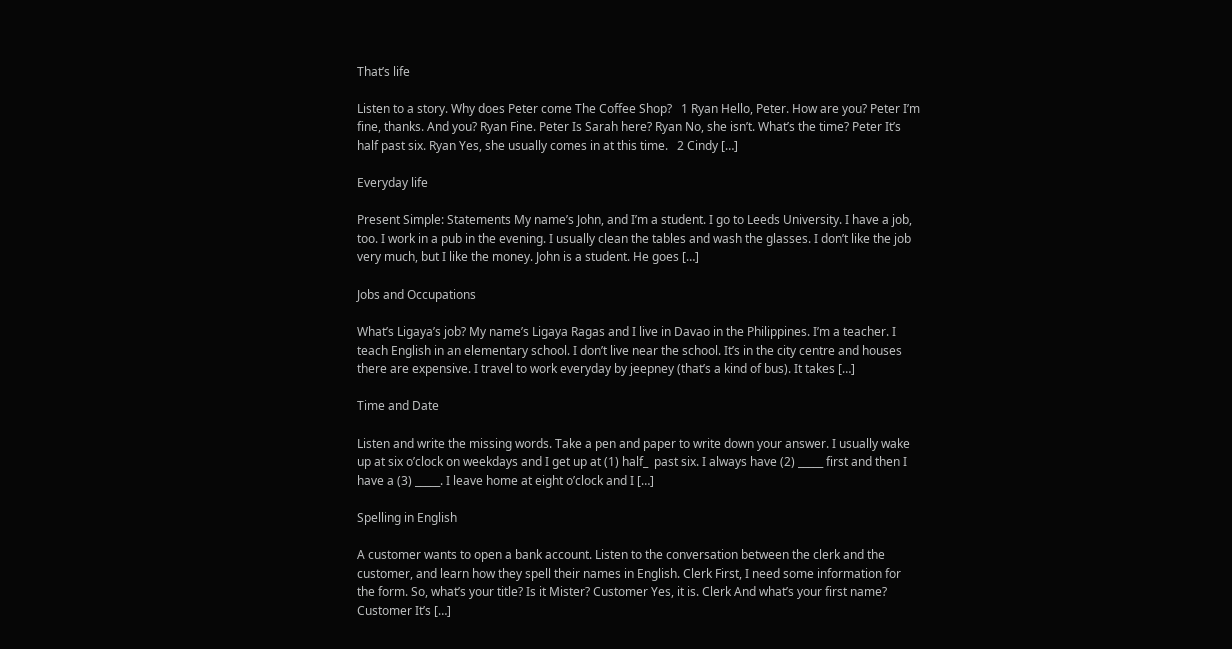That’s life

Listen to a story. Why does Peter come The Coffee Shop?   1 Ryan Hello, Peter. How are you? Peter I’m fine, thanks. And you? Ryan Fine. Peter Is Sarah here? Ryan No, she isn’t. What’s the time? Peter It’s half past six. Ryan Yes, she usually comes in at this time.   2 Cindy […]

Everyday life

Present Simple: Statements My name’s John, and I’m a student. I go to Leeds University. I have a job, too. I work in a pub in the evening. I usually clean the tables and wash the glasses. I don’t like the job very much, but I like the money. John is a student. He goes […]

Jobs and Occupations

What’s Ligaya’s job? My name’s Ligaya Ragas and I live in Davao in the Philippines. I’m a teacher. I teach English in an elementary school. I don’t live near the school. It’s in the city centre and houses there are expensive. I travel to work everyday by jeepney (that’s a kind of bus). It takes […]

Time and Date

Listen and write the missing words. Take a pen and paper to write down your answer. I usually wake up at six o’clock on weekdays and I get up at (1) half_  past six. I always have (2) _____ first and then I have a (3) _____. I leave home at eight o’clock and I […]

Spelling in English

A customer wants to open a bank account. Listen to the conversation between the clerk and the customer, and learn how they spell their names in English. Clerk First, I need some information for the form. So, what’s your title? Is it Mister? Customer Yes, it is. Clerk And what’s your first name? Customer It’s […]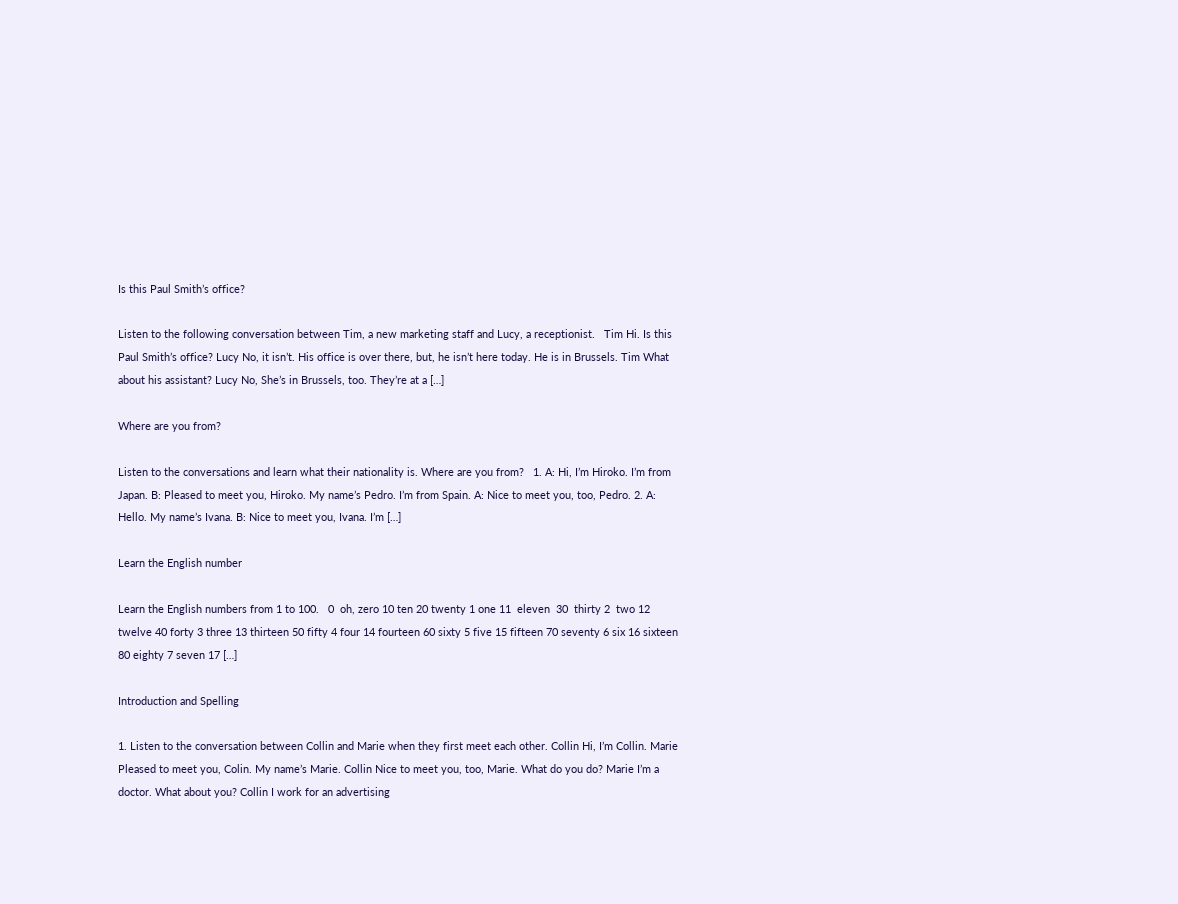Is this Paul Smith’s office?

Listen to the following conversation between Tim, a new marketing staff and Lucy, a receptionist.   Tim Hi. Is this Paul Smith’s office? Lucy No, it isn’t. His office is over there, but, he isn’t here today. He is in Brussels. Tim What about his assistant? Lucy No, She’s in Brussels, too. They’re at a […]

Where are you from?

Listen to the conversations and learn what their nationality is. Where are you from?   1. A: Hi, I’m Hiroko. I’m from Japan. B: Pleased to meet you, Hiroko. My name’s Pedro. I’m from Spain. A: Nice to meet you, too, Pedro. 2. A: Hello. My name’s Ivana. B: Nice to meet you, Ivana. I’m […]

Learn the English number

Learn the English numbers from 1 to 100.   0  oh, zero 10 ten 20 twenty 1 one 11  eleven  30  thirty 2  two 12 twelve 40 forty 3 three 13 thirteen 50 fifty 4 four 14 fourteen 60 sixty 5 five 15 fifteen 70 seventy 6 six 16 sixteen 80 eighty 7 seven 17 […]

Introduction and Spelling

1. Listen to the conversation between Collin and Marie when they first meet each other. Collin Hi, I’m Collin. Marie Pleased to meet you, Colin. My name’s Marie. Collin Nice to meet you, too, Marie. What do you do? Marie I’m a doctor. What about you? Collin I work for an advertising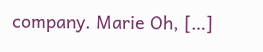company. Marie Oh, […]